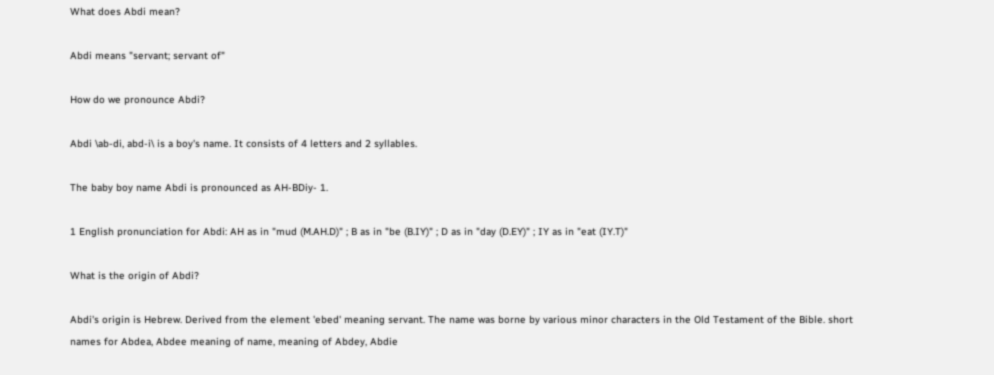What does Abdi mean?

Abdi means "servant; servant of"

How do we pronounce Abdi?

Abdi \ab-di, abd-i\ is a boy's name. It consists of 4 letters and 2 syllables.

The baby boy name Abdi is pronounced as AH-BDiy- 1.

1 English pronunciation for Abdi: AH as in "mud (M.AH.D)" ; B as in "be (B.IY)" ; D as in "day (D.EY)" ; IY as in "eat (IY.T)"

What is the origin of Abdi?

Abdi's origin is Hebrew. Derived from the element 'ebed' meaning servant. The name was borne by various minor characters in the Old Testament of the Bible. short names for Abdea, Abdee meaning of name, meaning of Abdey, Abdie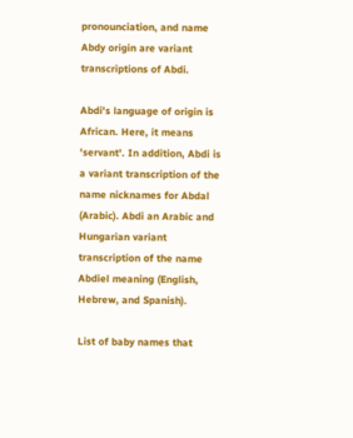pronounciation, and name Abdy origin are variant transcriptions of Abdi.

Abdi's language of origin is African. Here, it means 'servant'. In addition, Abdi is a variant transcription of the name nicknames for Abdal (Arabic). Abdi an Arabic and Hungarian variant transcription of the name Abdiel meaning (English, Hebrew, and Spanish).

List of baby names that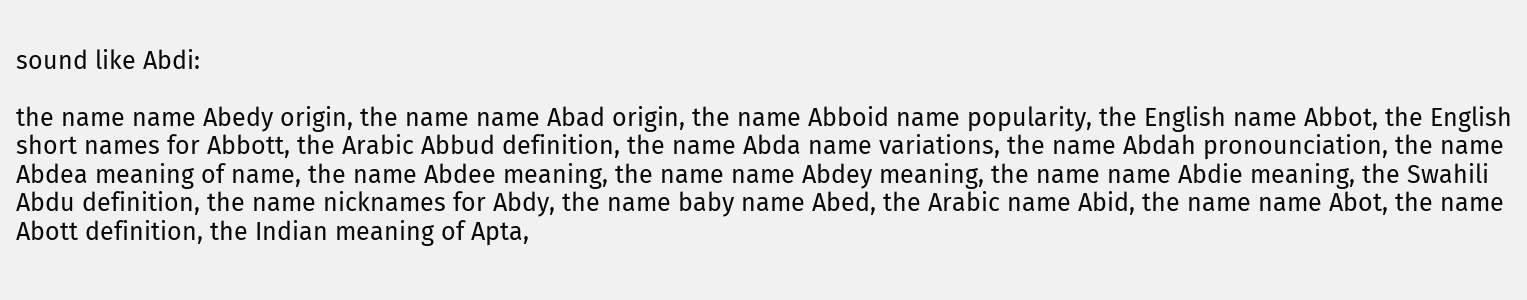sound like Abdi:

the name name Abedy origin, the name name Abad origin, the name Abboid name popularity, the English name Abbot, the English short names for Abbott, the Arabic Abbud definition, the name Abda name variations, the name Abdah pronounciation, the name Abdea meaning of name, the name Abdee meaning, the name name Abdey meaning, the name name Abdie meaning, the Swahili Abdu definition, the name nicknames for Abdy, the name baby name Abed, the Arabic name Abid, the name name Abot, the name Abott definition, the Indian meaning of Apta,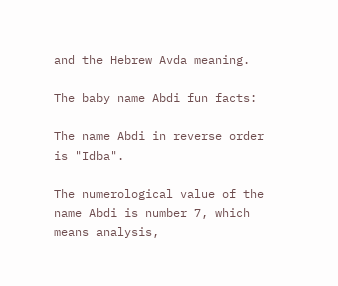and the Hebrew Avda meaning.

The baby name Abdi fun facts:

The name Abdi in reverse order is "Idba".

The numerological value of the name Abdi is number 7, which means analysis,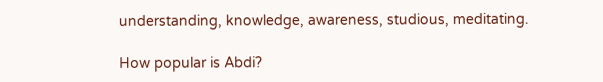understanding, knowledge, awareness, studious, meditating.

How popular is Abdi?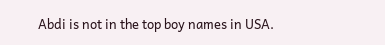Abdi is not in the top boy names in USA.